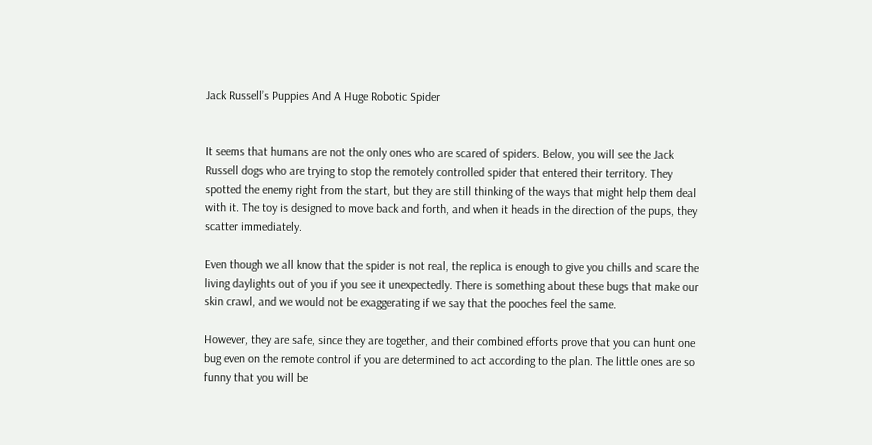Jack Russell’s Puppies And A Huge Robotic Spider


It seems that humans are not the only ones who are scared of spiders. Below, you will see the Jack Russell dogs who are trying to stop the remotely controlled spider that entered their territory. They spotted the enemy right from the start, but they are still thinking of the ways that might help them deal with it. The toy is designed to move back and forth, and when it heads in the direction of the pups, they scatter immediately.

Even though we all know that the spider is not real, the replica is enough to give you chills and scare the living daylights out of you if you see it unexpectedly. There is something about these bugs that make our skin crawl, and we would not be exaggerating if we say that the pooches feel the same.

However, they are safe, since they are together, and their combined efforts prove that you can hunt one bug even on the remote control if you are determined to act according to the plan. The little ones are so funny that you will be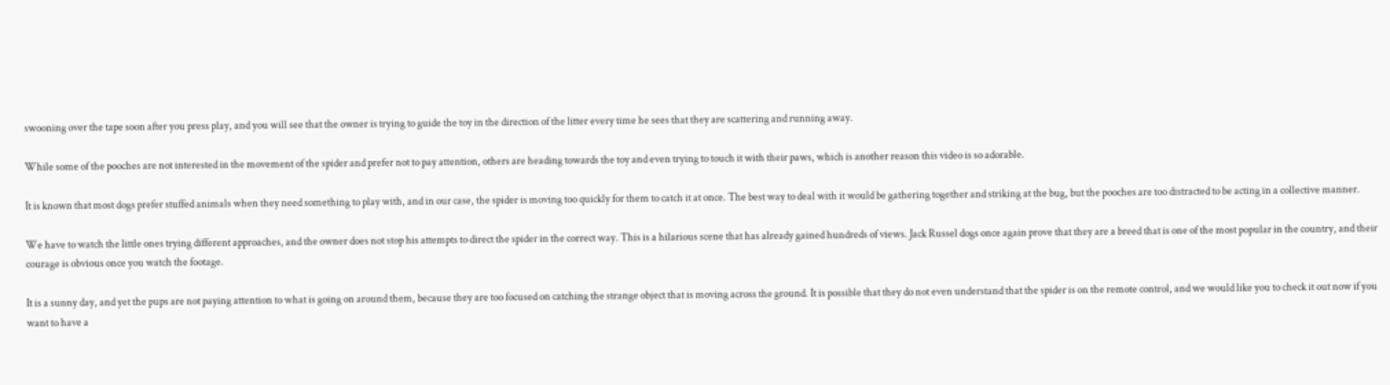swooning over the tape soon after you press play, and you will see that the owner is trying to guide the toy in the direction of the litter every time he sees that they are scattering and running away.

While some of the pooches are not interested in the movement of the spider and prefer not to pay attention, others are heading towards the toy and even trying to touch it with their paws, which is another reason this video is so adorable.

It is known that most dogs prefer stuffed animals when they need something to play with, and in our case, the spider is moving too quickly for them to catch it at once. The best way to deal with it would be gathering together and striking at the bug, but the pooches are too distracted to be acting in a collective manner.

We have to watch the little ones trying different approaches, and the owner does not stop his attempts to direct the spider in the correct way. This is a hilarious scene that has already gained hundreds of views. Jack Russel dogs once again prove that they are a breed that is one of the most popular in the country, and their courage is obvious once you watch the footage.

It is a sunny day, and yet the pups are not paying attention to what is going on around them, because they are too focused on catching the strange object that is moving across the ground. It is possible that they do not even understand that the spider is on the remote control, and we would like you to check it out now if you want to have a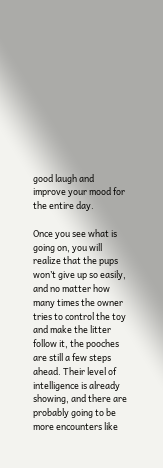good laugh and improve your mood for the entire day.

Once you see what is going on, you will realize that the pups won’t give up so easily, and no matter how many times the owner tries to control the toy and make the litter follow it, the pooches are still a few steps ahead. Their level of intelligence is already showing, and there are probably going to be more encounters like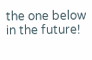the one below in the future!